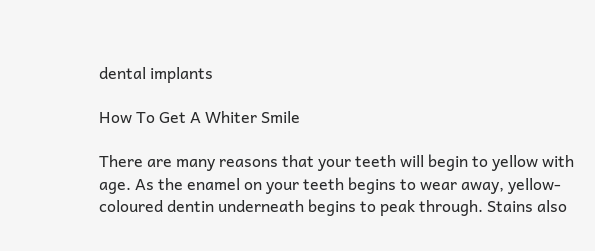dental implants

How To Get A Whiter Smile

There are many reasons that your teeth will begin to yellow with age. As the enamel on your teeth begins to wear away, yellow-coloured dentin underneath begins to peak through. Stains also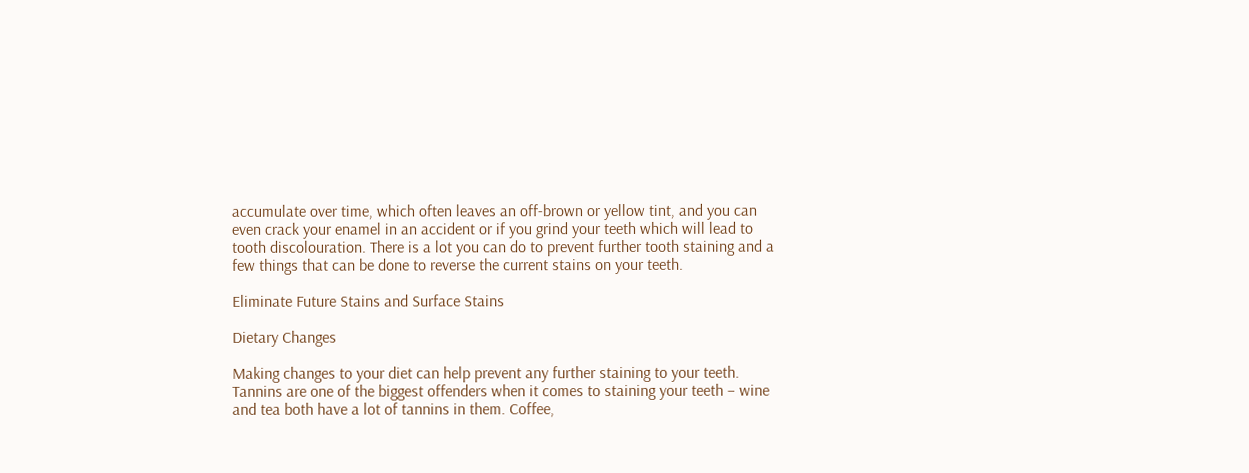accumulate over time, which often leaves an off-brown or yellow tint, and you can even crack your enamel in an accident or if you grind your teeth which will lead to tooth discolouration. There is a lot you can do to prevent further tooth staining and a few things that can be done to reverse the current stains on your teeth.

Eliminate Future Stains and Surface Stains

Dietary Changes

Making changes to your diet can help prevent any further staining to your teeth. Tannins are one of the biggest offenders when it comes to staining your teeth – wine and tea both have a lot of tannins in them. Coffee,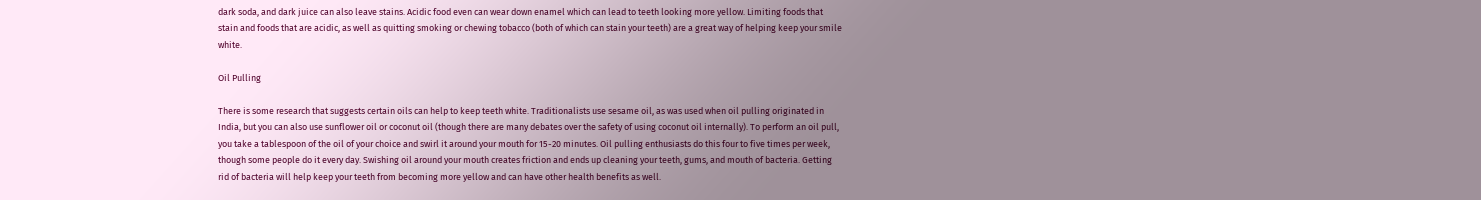dark soda, and dark juice can also leave stains. Acidic food even can wear down enamel which can lead to teeth looking more yellow. Limiting foods that stain and foods that are acidic, as well as quitting smoking or chewing tobacco (both of which can stain your teeth) are a great way of helping keep your smile white.

Oil Pulling

There is some research that suggests certain oils can help to keep teeth white. Traditionalists use sesame oil, as was used when oil pulling originated in India, but you can also use sunflower oil or coconut oil (though there are many debates over the safety of using coconut oil internally). To perform an oil pull, you take a tablespoon of the oil of your choice and swirl it around your mouth for 15-20 minutes. Oil pulling enthusiasts do this four to five times per week, though some people do it every day. Swishing oil around your mouth creates friction and ends up cleaning your teeth, gums, and mouth of bacteria. Getting rid of bacteria will help keep your teeth from becoming more yellow and can have other health benefits as well.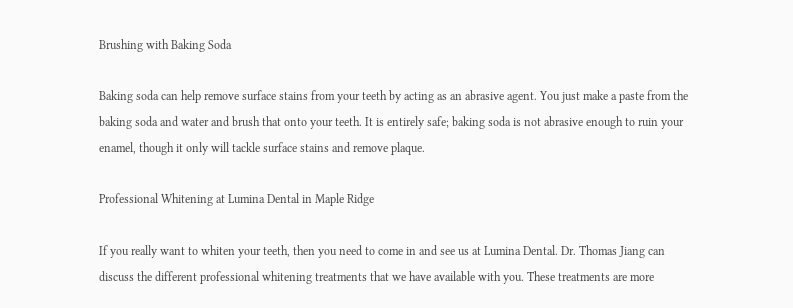Brushing with Baking Soda

Baking soda can help remove surface stains from your teeth by acting as an abrasive agent. You just make a paste from the baking soda and water and brush that onto your teeth. It is entirely safe; baking soda is not abrasive enough to ruin your enamel, though it only will tackle surface stains and remove plaque.

Professional Whitening at Lumina Dental in Maple Ridge

If you really want to whiten your teeth, then you need to come in and see us at Lumina Dental. Dr. Thomas Jiang can discuss the different professional whitening treatments that we have available with you. These treatments are more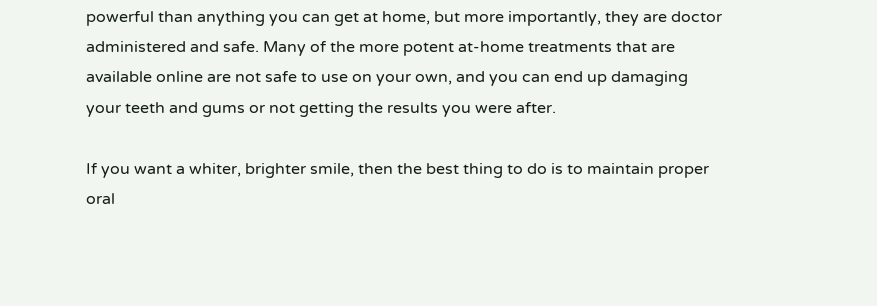powerful than anything you can get at home, but more importantly, they are doctor administered and safe. Many of the more potent at-home treatments that are available online are not safe to use on your own, and you can end up damaging your teeth and gums or not getting the results you were after.

If you want a whiter, brighter smile, then the best thing to do is to maintain proper oral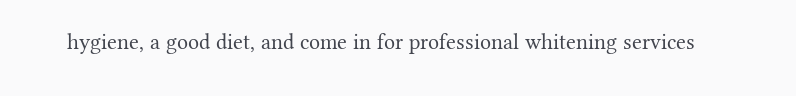hygiene, a good diet, and come in for professional whitening services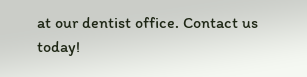at our dentist office. Contact us today!